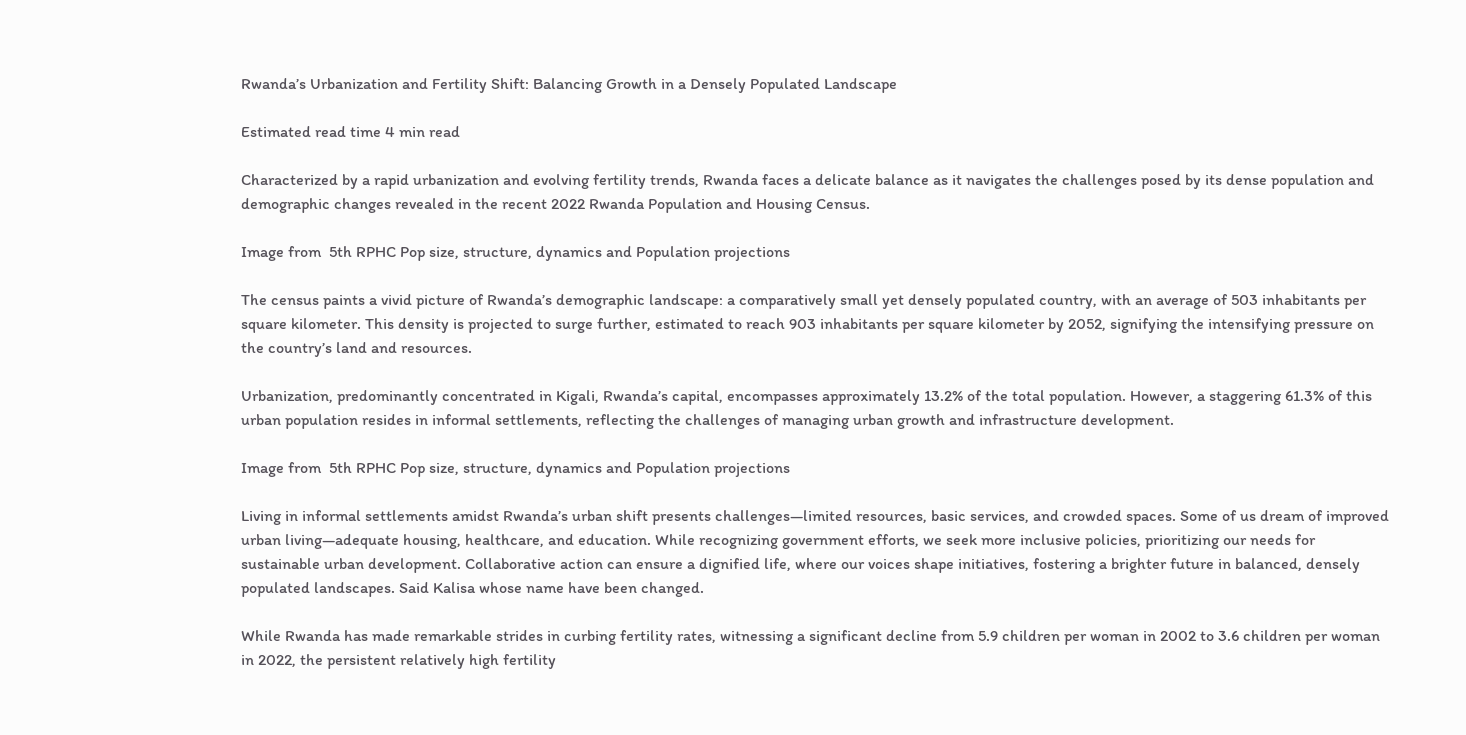Rwanda’s Urbanization and Fertility Shift: Balancing Growth in a Densely Populated Landscape

Estimated read time 4 min read

Characterized by a rapid urbanization and evolving fertility trends, Rwanda faces a delicate balance as it navigates the challenges posed by its dense population and demographic changes revealed in the recent 2022 Rwanda Population and Housing Census.

Image from  5th RPHC Pop size, structure, dynamics and Population projections

The census paints a vivid picture of Rwanda’s demographic landscape: a comparatively small yet densely populated country, with an average of 503 inhabitants per square kilometer. This density is projected to surge further, estimated to reach 903 inhabitants per square kilometer by 2052, signifying the intensifying pressure on the country’s land and resources.

Urbanization, predominantly concentrated in Kigali, Rwanda’s capital, encompasses approximately 13.2% of the total population. However, a staggering 61.3% of this urban population resides in informal settlements, reflecting the challenges of managing urban growth and infrastructure development.

Image from  5th RPHC Pop size, structure, dynamics and Population projections

Living in informal settlements amidst Rwanda’s urban shift presents challenges—limited resources, basic services, and crowded spaces. Some of us dream of improved urban living—adequate housing, healthcare, and education. While recognizing government efforts, we seek more inclusive policies, prioritizing our needs for sustainable urban development. Collaborative action can ensure a dignified life, where our voices shape initiatives, fostering a brighter future in balanced, densely populated landscapes. Said Kalisa whose name have been changed.

While Rwanda has made remarkable strides in curbing fertility rates, witnessing a significant decline from 5.9 children per woman in 2002 to 3.6 children per woman in 2022, the persistent relatively high fertility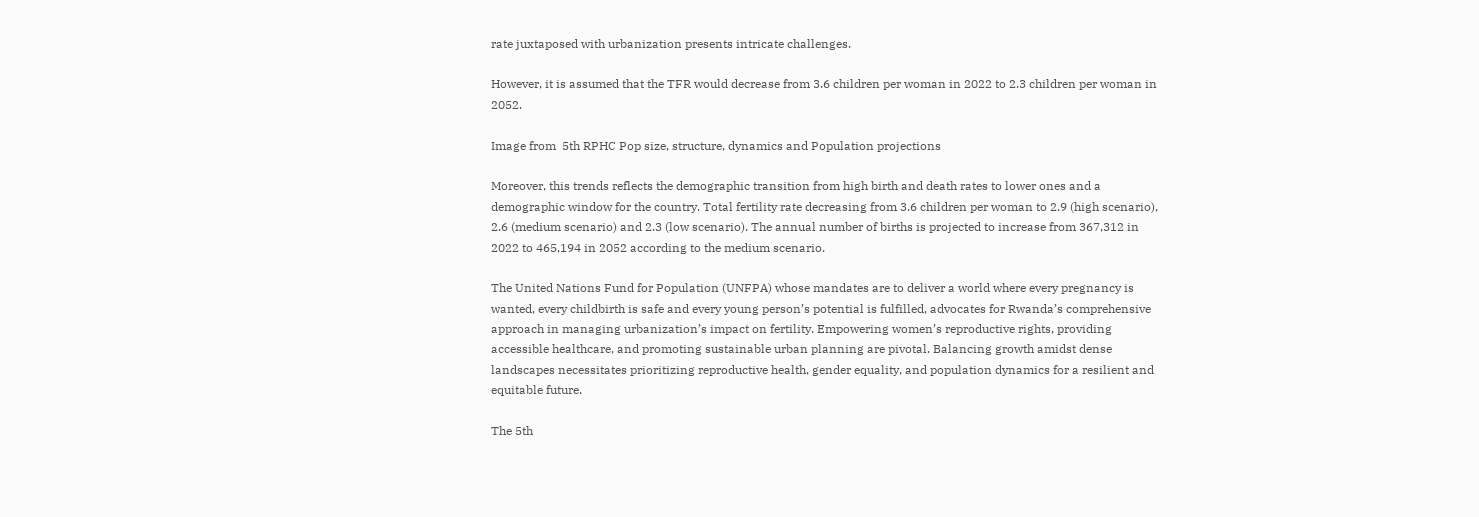rate juxtaposed with urbanization presents intricate challenges.

However, it is assumed that the TFR would decrease from 3.6 children per woman in 2022 to 2.3 children per woman in 2052.

Image from  5th RPHC Pop size, structure, dynamics and Population projections

Moreover, this trends reflects the demographic transition from high birth and death rates to lower ones and a demographic window for the country. Total fertility rate decreasing from 3.6 children per woman to 2.9 (high scenario), 2.6 (medium scenario) and 2.3 (low scenario). The annual number of births is projected to increase from 367,312 in 2022 to 465,194 in 2052 according to the medium scenario.

The United Nations Fund for Population (UNFPA) whose mandates are to deliver a world where every pregnancy is wanted, every childbirth is safe and every young person’s potential is fulfilled, advocates for Rwanda’s comprehensive approach in managing urbanization’s impact on fertility. Empowering women’s reproductive rights, providing accessible healthcare, and promoting sustainable urban planning are pivotal. Balancing growth amidst dense landscapes necessitates prioritizing reproductive health, gender equality, and population dynamics for a resilient and equitable future.

The 5th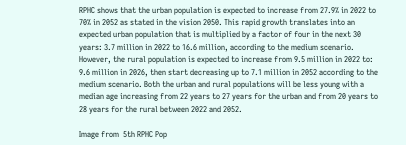RPHC shows that the urban population is expected to increase from 27.9% in 2022 to 70% in 2052 as stated in the vision 2050. This rapid growth translates into an expected urban population that is multiplied by a factor of four in the next 30 years: 3.7 million in 2022 to 16.6 million, according to the medium scenario. However, the rural population is expected to increase from 9.5 million in 2022 to: 9.6 million in 2026, then start decreasing up to 7.1 million in 2052 according to the medium scenario. Both the urban and rural populations will be less young with a median age increasing from 22 years to 27 years for the urban and from 20 years to 28 years for the rural between 2022 and 2052.

Image from  5th RPHC Pop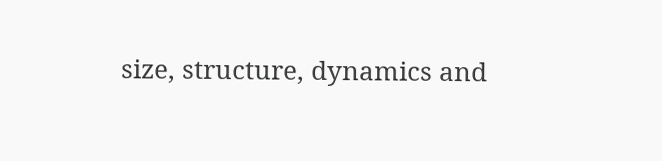size, structure, dynamics and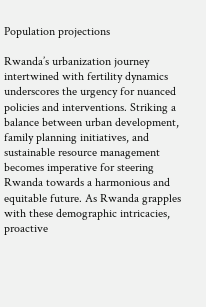Population projections

Rwanda’s urbanization journey intertwined with fertility dynamics underscores the urgency for nuanced policies and interventions. Striking a balance between urban development, family planning initiatives, and sustainable resource management becomes imperative for steering Rwanda towards a harmonious and equitable future. As Rwanda grapples with these demographic intricacies, proactive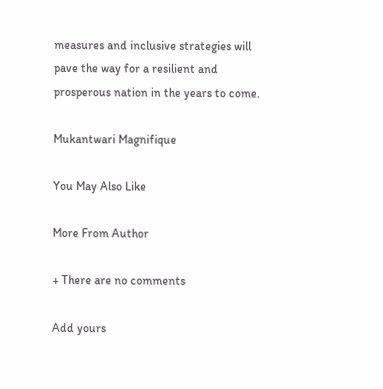measures and inclusive strategies will pave the way for a resilient and prosperous nation in the years to come.

Mukantwari Magnifique

You May Also Like

More From Author

+ There are no comments

Add yours